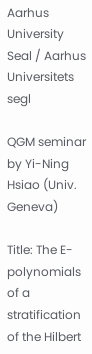Aarhus University Seal / Aarhus Universitets segl

QGM seminar by Yi-Ning Hsiao (Univ. Geneva)

Title: The E-polynomials of a stratification of the Hilbert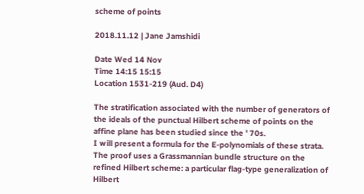scheme of points

2018.11.12 | Jane Jamshidi

Date Wed 14 Nov
Time 14:15 15:15
Location 1531-219 (Aud. D4)

The stratification associated with the number of generators of the ideals of the punctual Hilbert scheme of points on the affine plane has been studied since the ' 70s.
I will present a formula for the E-polynomials of these strata. The proof uses a Grassmannian bundle structure on the refined Hilbert scheme: a particular flag-type generalization of Hilbert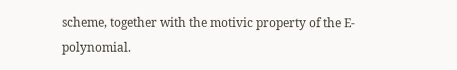scheme, together with the motivic property of the E-polynomial.